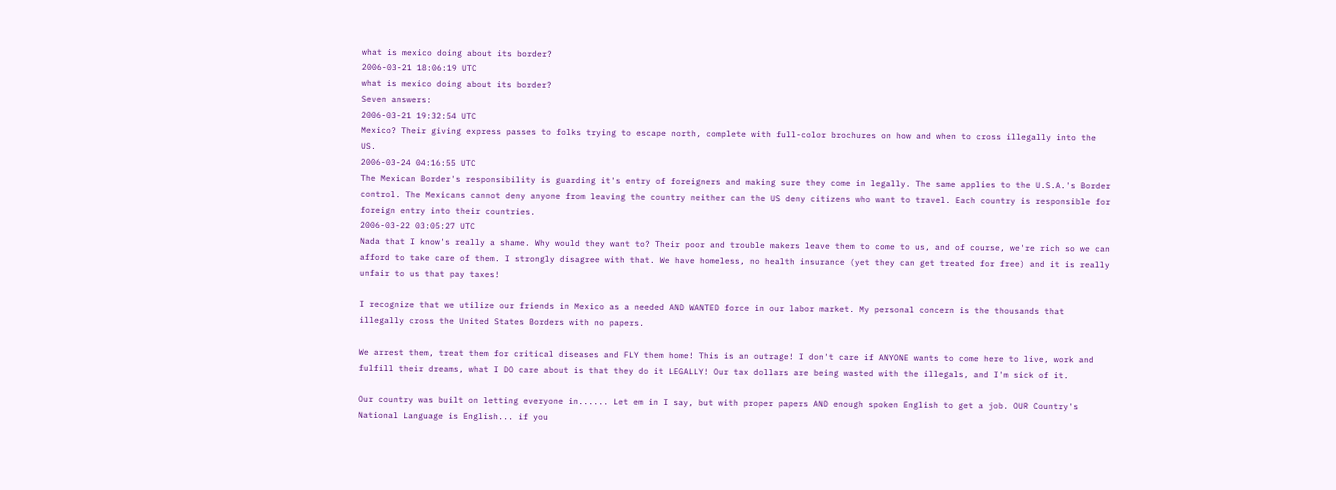what is mexico doing about its border?
2006-03-21 18:06:19 UTC
what is mexico doing about its border?
Seven answers:
2006-03-21 19:32:54 UTC
Mexico? Their giving express passes to folks trying to escape north, complete with full-color brochures on how and when to cross illegally into the US.
2006-03-24 04:16:55 UTC
The Mexican Border's responsibility is guarding it's entry of foreigners and making sure they come in legally. The same applies to the U.S.A.'s Border control. The Mexicans cannot deny anyone from leaving the country neither can the US deny citizens who want to travel. Each country is responsible for foreign entry into their countries.
2006-03-22 03:05:27 UTC
Nada that I know's really a shame. Why would they want to? Their poor and trouble makers leave them to come to us, and of course, we're rich so we can afford to take care of them. I strongly disagree with that. We have homeless, no health insurance (yet they can get treated for free) and it is really unfair to us that pay taxes!

I recognize that we utilize our friends in Mexico as a needed AND WANTED force in our labor market. My personal concern is the thousands that illegally cross the United States Borders with no papers.

We arrest them, treat them for critical diseases and FLY them home! This is an outrage! I don't care if ANYONE wants to come here to live, work and fulfill their dreams, what I DO care about is that they do it LEGALLY! Our tax dollars are being wasted with the illegals, and I'm sick of it.

Our country was built on letting everyone in...... Let em in I say, but with proper papers AND enough spoken English to get a job. OUR Country's National Language is English... if you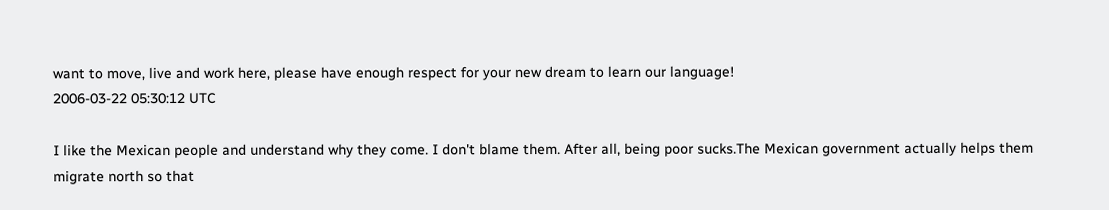want to move, live and work here, please have enough respect for your new dream to learn our language!
2006-03-22 05:30:12 UTC

I like the Mexican people and understand why they come. I don't blame them. After all, being poor sucks.The Mexican government actually helps them migrate north so that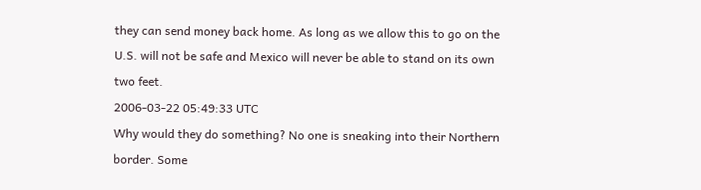they can send money back home. As long as we allow this to go on the U.S. will not be safe and Mexico will never be able to stand on its own two feet.
2006-03-22 05:49:33 UTC
Why would they do something? No one is sneaking into their Northern border. Some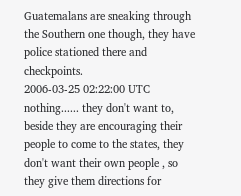Guatemalans are sneaking through the Southern one though, they have police stationed there and checkpoints.
2006-03-25 02:22:00 UTC
nothing...... they don't want to, beside they are encouraging their people to come to the states, they don't want their own people , so they give them directions for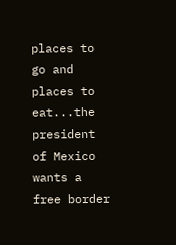places to go and places to eat...the president of Mexico wants a free border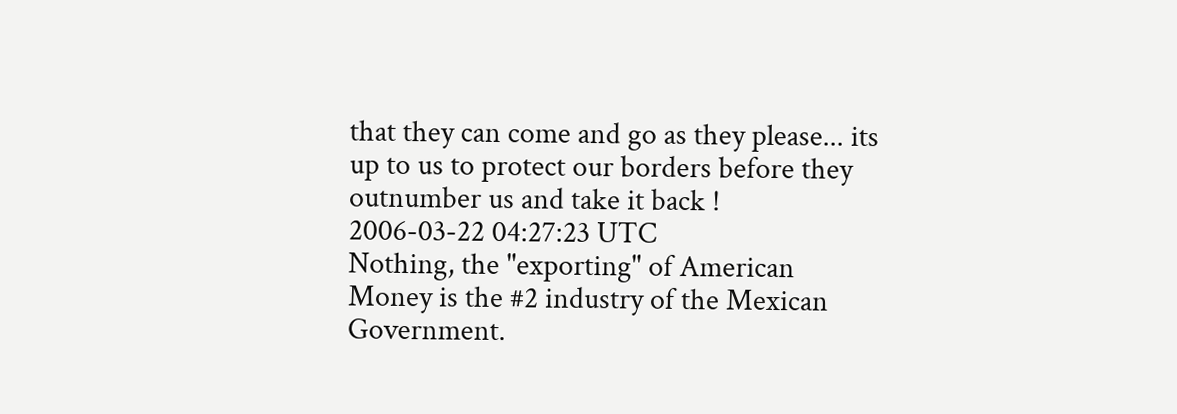that they can come and go as they please... its up to us to protect our borders before they outnumber us and take it back !
2006-03-22 04:27:23 UTC
Nothing, the "exporting" of American Money is the #2 industry of the Mexican Government.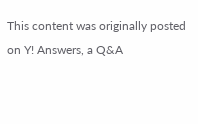This content was originally posted on Y! Answers, a Q&A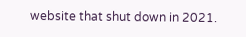website that shut down in 2021.